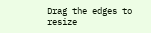Drag the edges to resize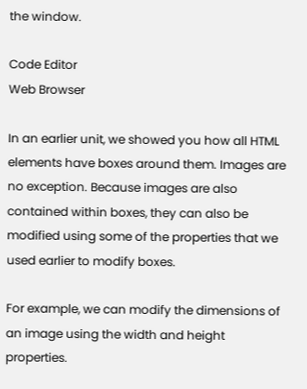the window.

Code Editor
Web Browser

In an earlier unit, we showed you how all HTML elements have boxes around them. Images are no exception. Because images are also contained within boxes, they can also be modified using some of the properties that we used earlier to modify boxes.

For example, we can modify the dimensions of an image using the width and height properties.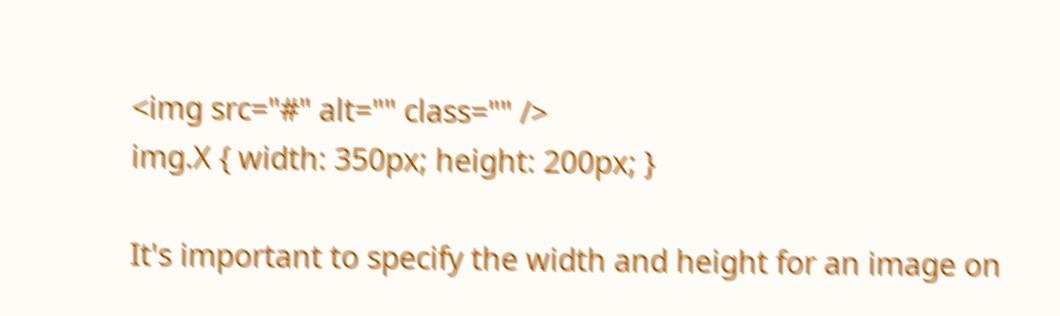<img src="#" alt="" class="" />
img.X { width: 350px; height: 200px; }

It's important to specify the width and height for an image on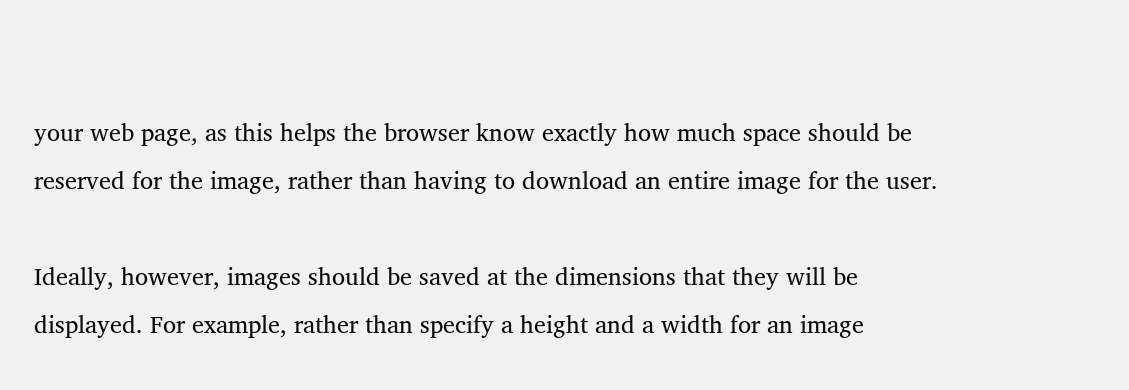your web page, as this helps the browser know exactly how much space should be reserved for the image, rather than having to download an entire image for the user.

Ideally, however, images should be saved at the dimensions that they will be displayed. For example, rather than specify a height and a width for an image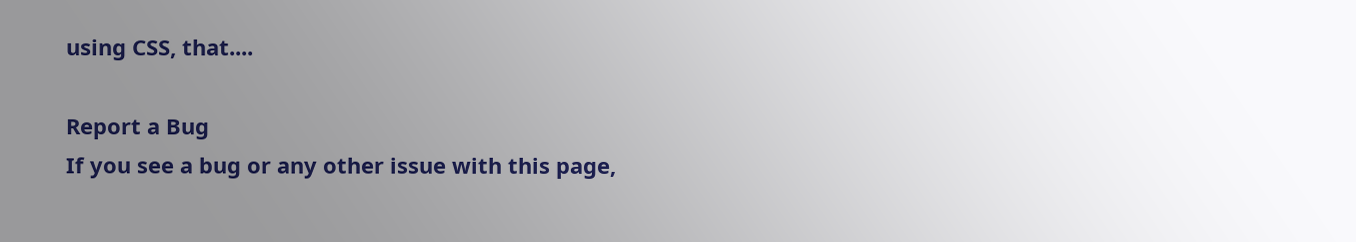using CSS, that....

Report a Bug
If you see a bug or any other issue with this page,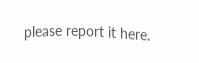please report it here.